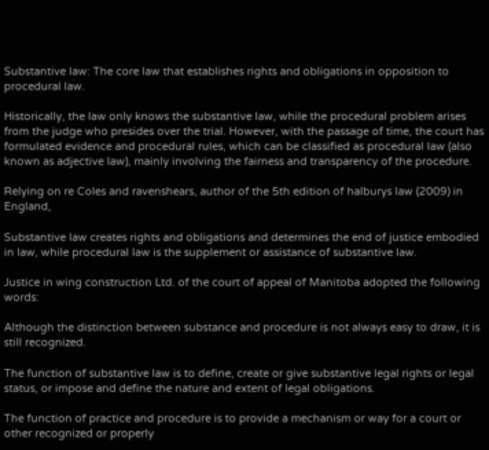Substantive law: The core law that establishes rights and obligations in opposition to procedural law.

Historically, the law only knows the substantive law, while the procedural problem arises from the judge who presides over the trial. However, with the passage of time, the court has formulated evidence and procedural rules, which can be classified as procedural law (also known as adjective law), mainly involving the fairness and transparency of the procedure.

Relying on re Coles and ravenshears, author of the 5th edition of halburys law (2009) in England,

Substantive law creates rights and obligations and determines the end of justice embodied in law, while procedural law is the supplement or assistance of substantive law.

Justice in wing construction Ltd. of the court of appeal of Manitoba adopted the following words:

Although the distinction between substance and procedure is not always easy to draw, it is still recognized.

The function of substantive law is to define, create or give substantive legal rights or legal status, or impose and define the nature and extent of legal obligations.

The function of practice and procedure is to provide a mechanism or way for a court or other recognized or properly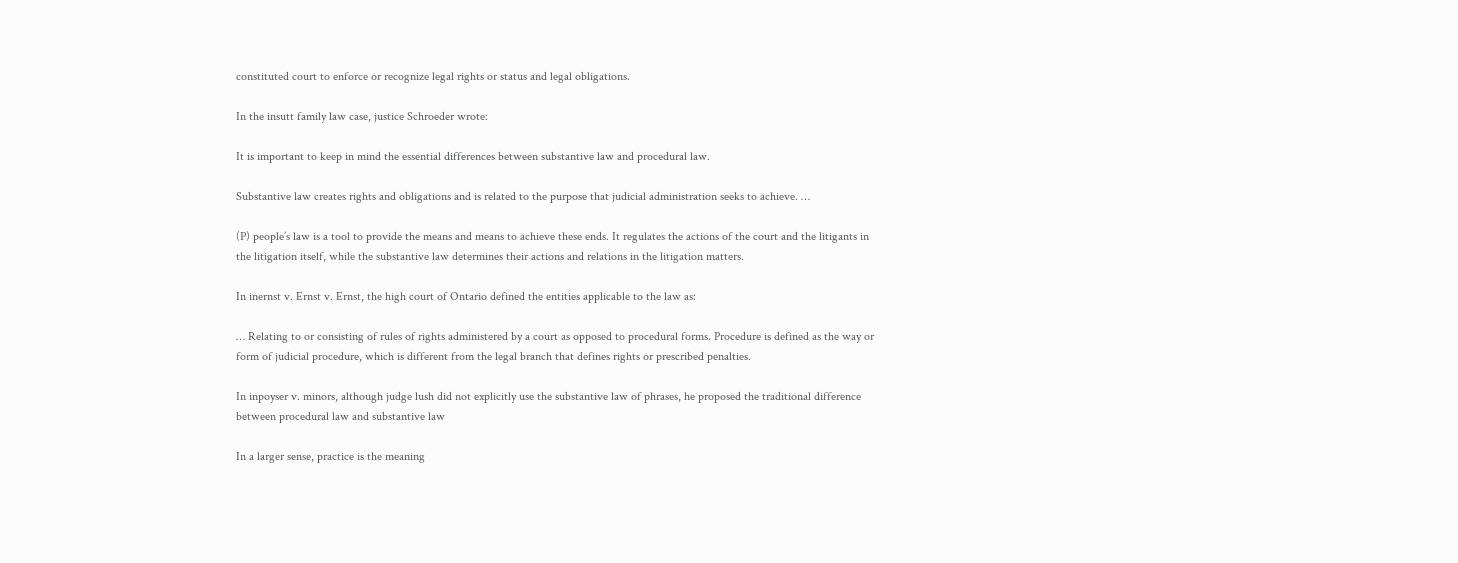constituted court to enforce or recognize legal rights or status and legal obligations.

In the insutt family law case, justice Schroeder wrote:

It is important to keep in mind the essential differences between substantive law and procedural law.

Substantive law creates rights and obligations and is related to the purpose that judicial administration seeks to achieve. …

(P) people’s law is a tool to provide the means and means to achieve these ends. It regulates the actions of the court and the litigants in the litigation itself, while the substantive law determines their actions and relations in the litigation matters.

In inernst v. Ernst v. Ernst, the high court of Ontario defined the entities applicable to the law as:

… Relating to or consisting of rules of rights administered by a court as opposed to procedural forms. Procedure is defined as the way or form of judicial procedure, which is different from the legal branch that defines rights or prescribed penalties.

In inpoyser v. minors, although judge lush did not explicitly use the substantive law of phrases, he proposed the traditional difference between procedural law and substantive law

In a larger sense, practice is the meaning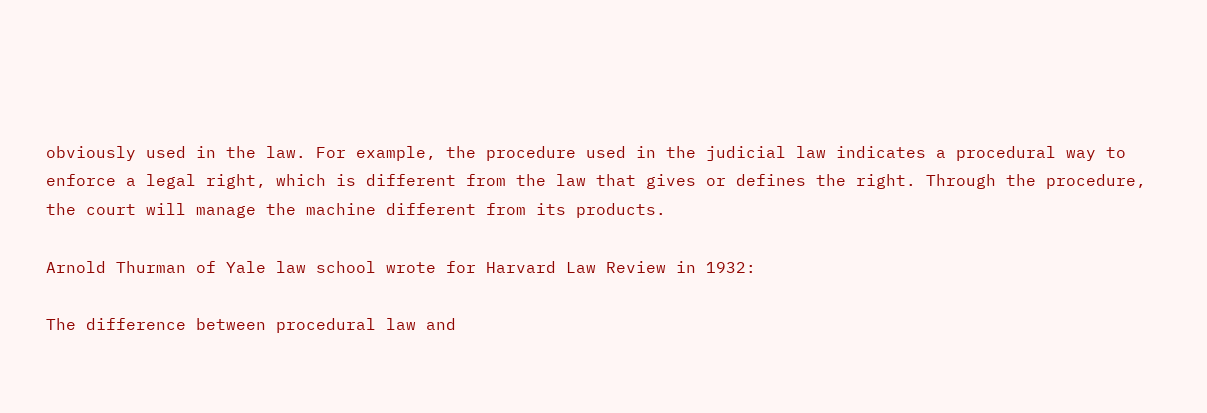obviously used in the law. For example, the procedure used in the judicial law indicates a procedural way to enforce a legal right, which is different from the law that gives or defines the right. Through the procedure, the court will manage the machine different from its products.

Arnold Thurman of Yale law school wrote for Harvard Law Review in 1932:

The difference between procedural law and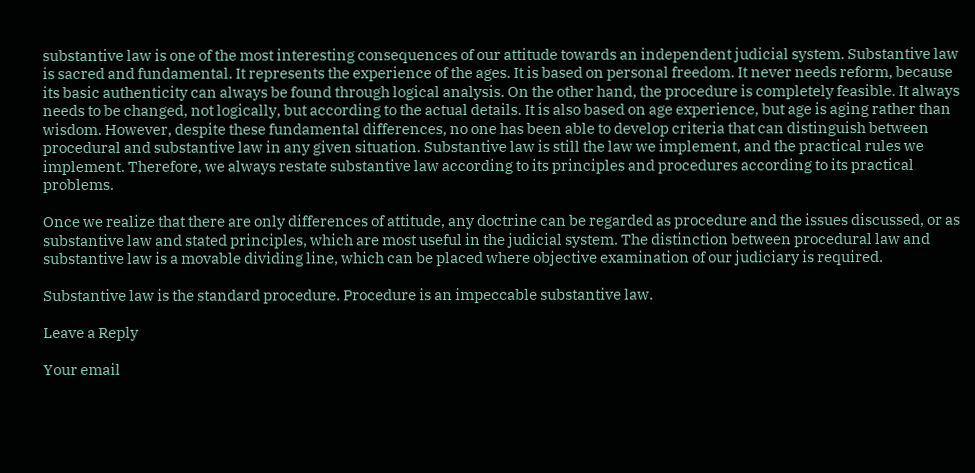substantive law is one of the most interesting consequences of our attitude towards an independent judicial system. Substantive law is sacred and fundamental. It represents the experience of the ages. It is based on personal freedom. It never needs reform, because its basic authenticity can always be found through logical analysis. On the other hand, the procedure is completely feasible. It always needs to be changed, not logically, but according to the actual details. It is also based on age experience, but age is aging rather than wisdom. However, despite these fundamental differences, no one has been able to develop criteria that can distinguish between procedural and substantive law in any given situation. Substantive law is still the law we implement, and the practical rules we implement. Therefore, we always restate substantive law according to its principles and procedures according to its practical problems.

Once we realize that there are only differences of attitude, any doctrine can be regarded as procedure and the issues discussed, or as substantive law and stated principles, which are most useful in the judicial system. The distinction between procedural law and substantive law is a movable dividing line, which can be placed where objective examination of our judiciary is required.

Substantive law is the standard procedure. Procedure is an impeccable substantive law.

Leave a Reply

Your email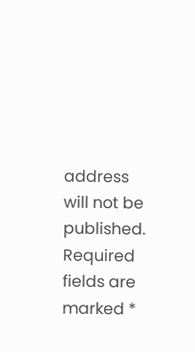address will not be published. Required fields are marked *